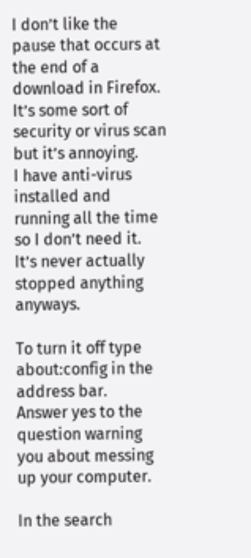I don’t like the pause that occurs at the end of a download in Firefox.  It’s some sort of security or virus scan but it’s annoying.
I have anti-virus installed and running all the time so I don’t need it.  It’s never actually stopped anything anyways.

To turn it off type about:config in the address bar.
Answer yes to the question warning you about messing up your computer.

In the search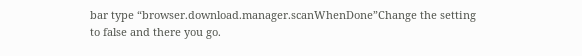bar type “browser.download.manager.scanWhenDone”Change the setting to false and there you go.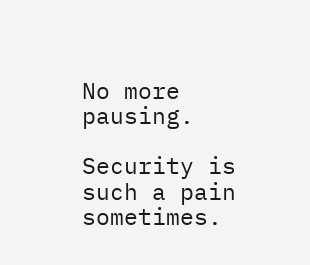No more pausing.

Security is such a pain sometimes.